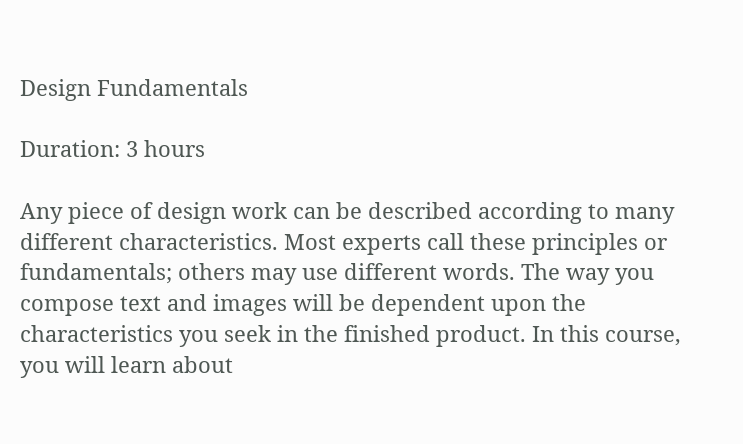Design Fundamentals

Duration: 3 hours

Any piece of design work can be described according to many different characteristics. Most experts call these principles or fundamentals; others may use different words. The way you compose text and images will be dependent upon the characteristics you seek in the finished product. In this course, you will learn about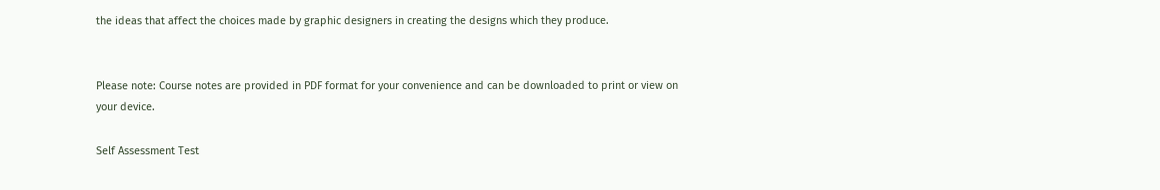the ideas that affect the choices made by graphic designers in creating the designs which they produce.


Please note: Course notes are provided in PDF format for your convenience and can be downloaded to print or view on your device.

Self Assessment Test